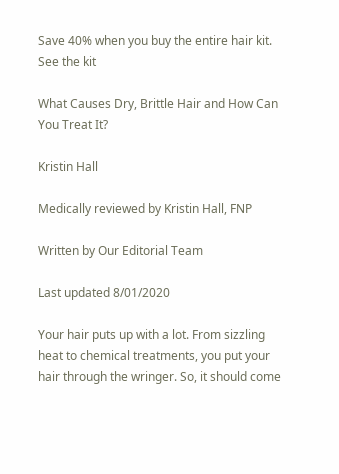Save 40% when you buy the entire hair kit. See the kit

What Causes Dry, Brittle Hair and How Can You Treat It?

Kristin Hall

Medically reviewed by Kristin Hall, FNP

Written by Our Editorial Team

Last updated 8/01/2020

Your hair puts up with a lot. From sizzling heat to chemical treatments, you put your hair through the wringer. So, it should come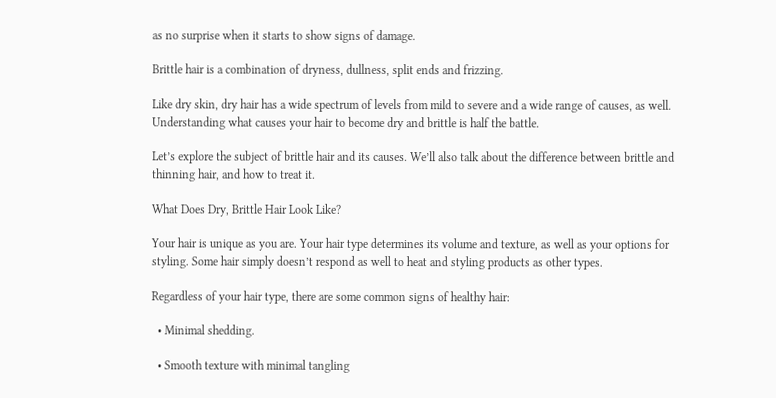as no surprise when it starts to show signs of damage.

Brittle hair is a combination of dryness, dullness, split ends and frizzing.

Like dry skin, dry hair has a wide spectrum of levels from mild to severe and a wide range of causes, as well. Understanding what causes your hair to become dry and brittle is half the battle.

Let’s explore the subject of brittle hair and its causes. We’ll also talk about the difference between brittle and thinning hair, and how to treat it.

What Does Dry, Brittle Hair Look Like?

Your hair is unique as you are. Your hair type determines its volume and texture, as well as your options for styling. Some hair simply doesn’t respond as well to heat and styling products as other types.

Regardless of your hair type, there are some common signs of healthy hair:

  • Minimal shedding.

  • Smooth texture with minimal tangling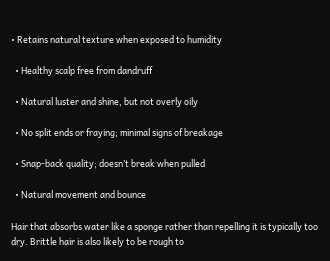• Retains natural texture when exposed to humidity

  • Healthy scalp free from dandruff

  • Natural luster and shine, but not overly oily

  • No split ends or fraying; minimal signs of breakage

  • Snap-back quality; doesn’t break when pulled

  • Natural movement and bounce

Hair that absorbs water like a sponge rather than repelling it is typically too dry. Brittle hair is also likely to be rough to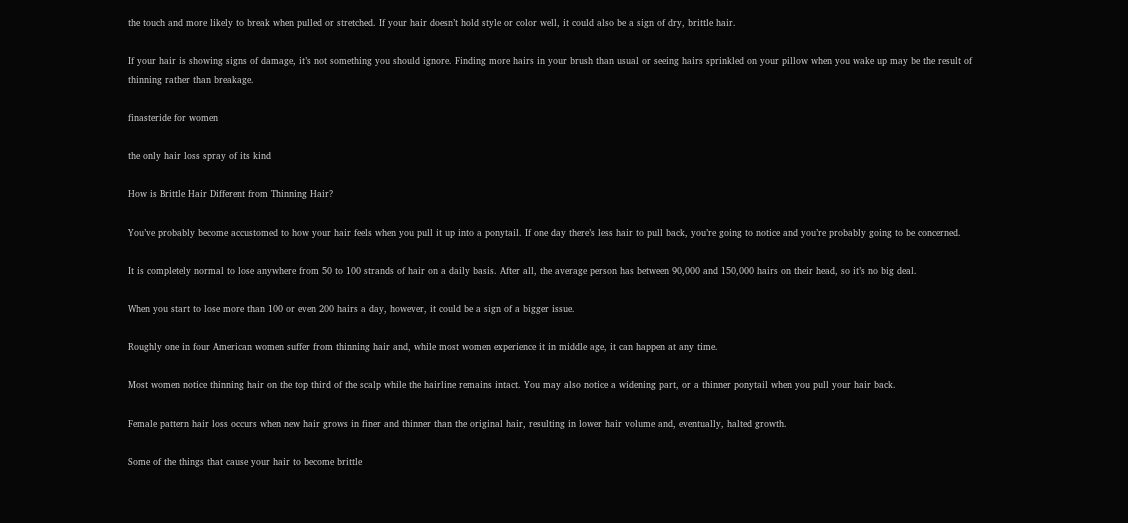the touch and more likely to break when pulled or stretched. If your hair doesn’t hold style or color well, it could also be a sign of dry, brittle hair.

If your hair is showing signs of damage, it’s not something you should ignore. Finding more hairs in your brush than usual or seeing hairs sprinkled on your pillow when you wake up may be the result of thinning rather than breakage.

finasteride for women

the only hair loss spray of its kind

How is Brittle Hair Different from Thinning Hair?

You’ve probably become accustomed to how your hair feels when you pull it up into a ponytail. If one day there’s less hair to pull back, you’re going to notice and you’re probably going to be concerned.

It is completely normal to lose anywhere from 50 to 100 strands of hair on a daily basis. After all, the average person has between 90,000 and 150,000 hairs on their head, so it’s no big deal.

When you start to lose more than 100 or even 200 hairs a day, however, it could be a sign of a bigger issue.

Roughly one in four American women suffer from thinning hair and, while most women experience it in middle age, it can happen at any time.

Most women notice thinning hair on the top third of the scalp while the hairline remains intact. You may also notice a widening part, or a thinner ponytail when you pull your hair back.

Female pattern hair loss occurs when new hair grows in finer and thinner than the original hair, resulting in lower hair volume and, eventually, halted growth.

Some of the things that cause your hair to become brittle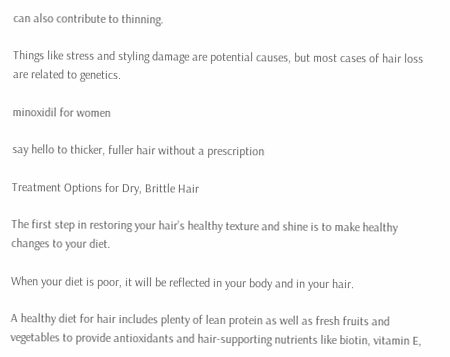can also contribute to thinning.

Things like stress and styling damage are potential causes, but most cases of hair loss are related to genetics.

minoxidil for women

say hello to thicker, fuller hair without a prescription

Treatment Options for Dry, Brittle Hair

The first step in restoring your hair’s healthy texture and shine is to make healthy changes to your diet.

When your diet is poor, it will be reflected in your body and in your hair.

A healthy diet for hair includes plenty of lean protein as well as fresh fruits and vegetables to provide antioxidants and hair-supporting nutrients like biotin, vitamin E,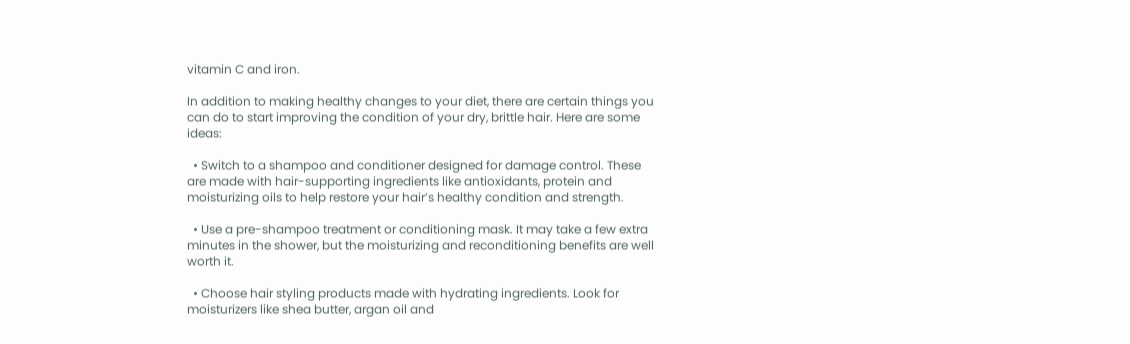vitamin C and iron.

In addition to making healthy changes to your diet, there are certain things you can do to start improving the condition of your dry, brittle hair. Here are some ideas:

  • Switch to a shampoo and conditioner designed for damage control. These are made with hair-supporting ingredients like antioxidants, protein and moisturizing oils to help restore your hair’s healthy condition and strength.

  • Use a pre-shampoo treatment or conditioning mask. It may take a few extra minutes in the shower, but the moisturizing and reconditioning benefits are well worth it.

  • Choose hair styling products made with hydrating ingredients. Look for moisturizers like shea butter, argan oil and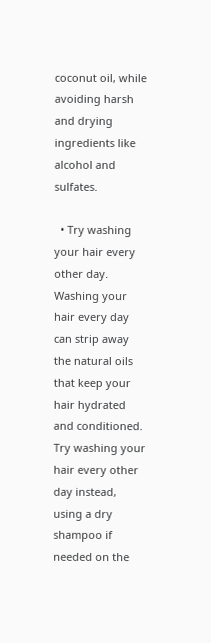coconut oil, while avoiding harsh and drying ingredients like alcohol and sulfates.

  • Try washing your hair every other day. Washing your hair every day can strip away the natural oils that keep your hair hydrated and conditioned. Try washing your hair every other day instead, using a dry shampoo if needed on the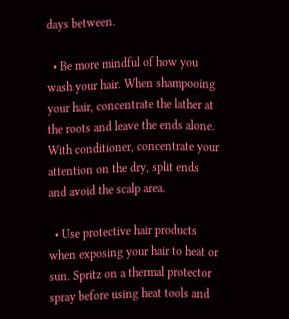days between.

  • Be more mindful of how you wash your hair. When shampooing your hair, concentrate the lather at the roots and leave the ends alone. With conditioner, concentrate your attention on the dry, split ends and avoid the scalp area.

  • Use protective hair products when exposing your hair to heat or sun. Spritz on a thermal protector spray before using heat tools and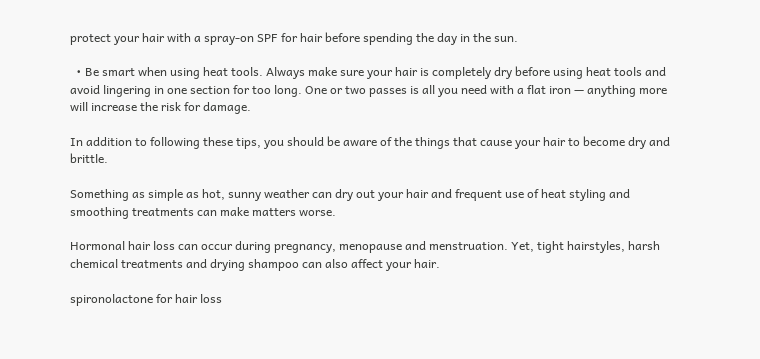protect your hair with a spray-on SPF for hair before spending the day in the sun.

  • Be smart when using heat tools. Always make sure your hair is completely dry before using heat tools and avoid lingering in one section for too long. One or two passes is all you need with a flat iron — anything more will increase the risk for damage.

In addition to following these tips, you should be aware of the things that cause your hair to become dry and brittle.

Something as simple as hot, sunny weather can dry out your hair and frequent use of heat styling and smoothing treatments can make matters worse.

Hormonal hair loss can occur during pregnancy, menopause and menstruation. Yet, tight hairstyles, harsh chemical treatments and drying shampoo can also affect your hair.

spironolactone for hair loss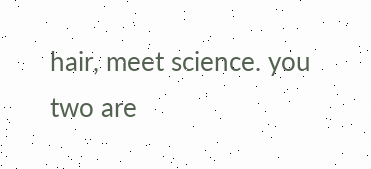hair, meet science. you two are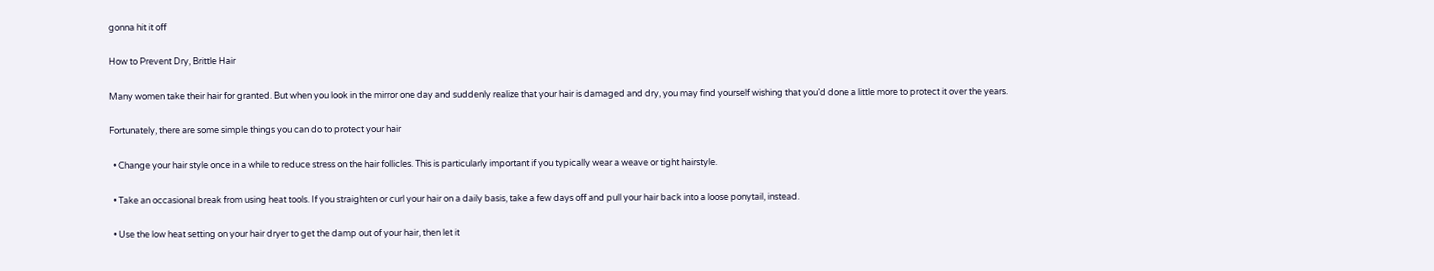gonna hit it off

How to Prevent Dry, Brittle Hair

Many women take their hair for granted. But when you look in the mirror one day and suddenly realize that your hair is damaged and dry, you may find yourself wishing that you’d done a little more to protect it over the years.

Fortunately, there are some simple things you can do to protect your hair

  • Change your hair style once in a while to reduce stress on the hair follicles. This is particularly important if you typically wear a weave or tight hairstyle.

  • Take an occasional break from using heat tools. If you straighten or curl your hair on a daily basis, take a few days off and pull your hair back into a loose ponytail, instead.

  • Use the low heat setting on your hair dryer to get the damp out of your hair, then let it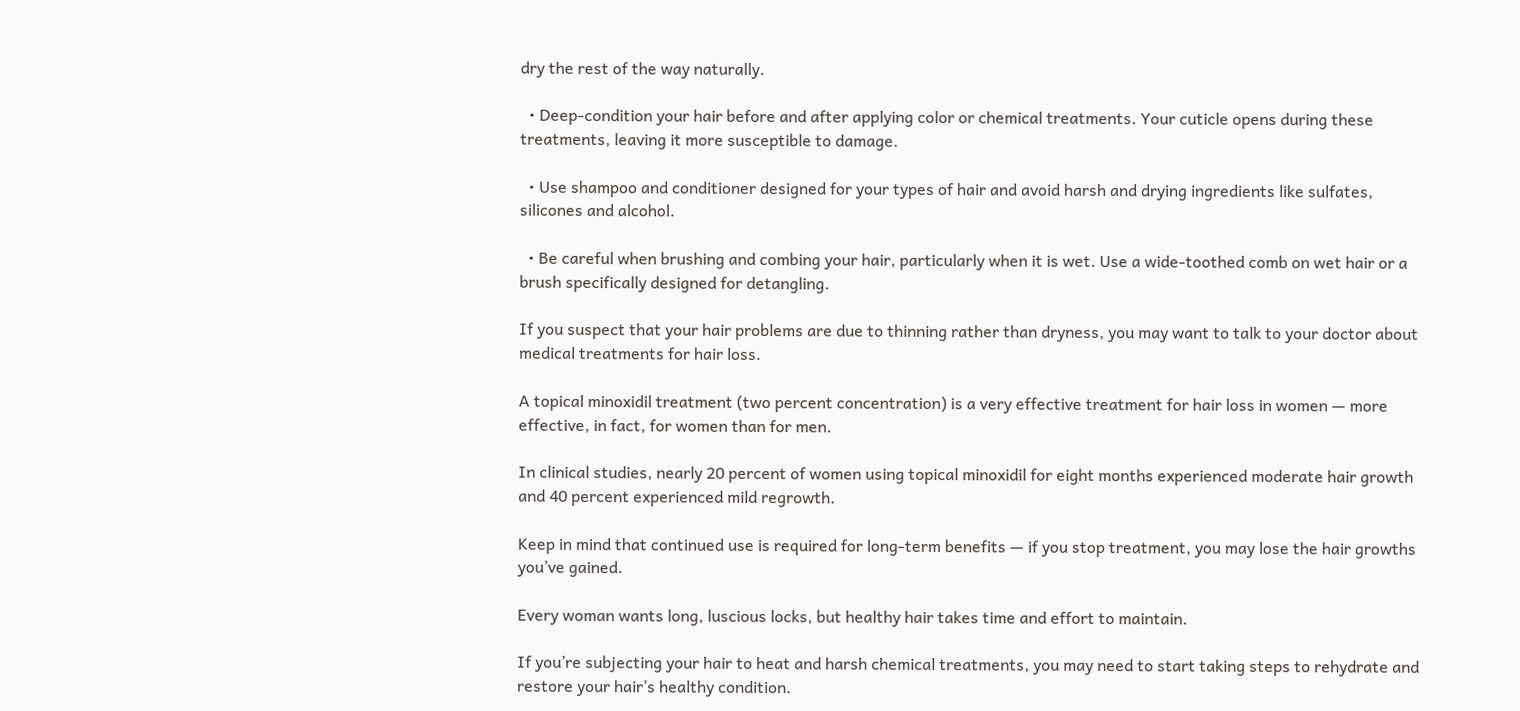dry the rest of the way naturally.

  • Deep-condition your hair before and after applying color or chemical treatments. Your cuticle opens during these treatments, leaving it more susceptible to damage.

  • Use shampoo and conditioner designed for your types of hair and avoid harsh and drying ingredients like sulfates, silicones and alcohol.

  • Be careful when brushing and combing your hair, particularly when it is wet. Use a wide-toothed comb on wet hair or a brush specifically designed for detangling.

If you suspect that your hair problems are due to thinning rather than dryness, you may want to talk to your doctor about medical treatments for hair loss.

A topical minoxidil treatment (two percent concentration) is a very effective treatment for hair loss in women — more effective, in fact, for women than for men.

In clinical studies, nearly 20 percent of women using topical minoxidil for eight months experienced moderate hair growth and 40 percent experienced mild regrowth.

Keep in mind that continued use is required for long-term benefits — if you stop treatment, you may lose the hair growths you’ve gained.

Every woman wants long, luscious locks, but healthy hair takes time and effort to maintain.

If you’re subjecting your hair to heat and harsh chemical treatments, you may need to start taking steps to rehydrate and restore your hair’s healthy condition.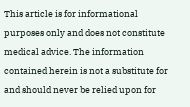This article is for informational purposes only and does not constitute medical advice. The information contained herein is not a substitute for and should never be relied upon for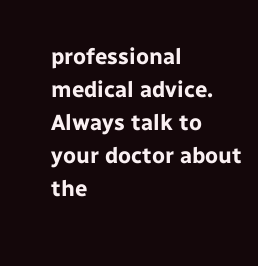professional medical advice. Always talk to your doctor about the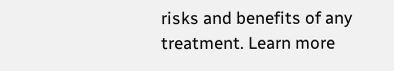risks and benefits of any treatment. Learn more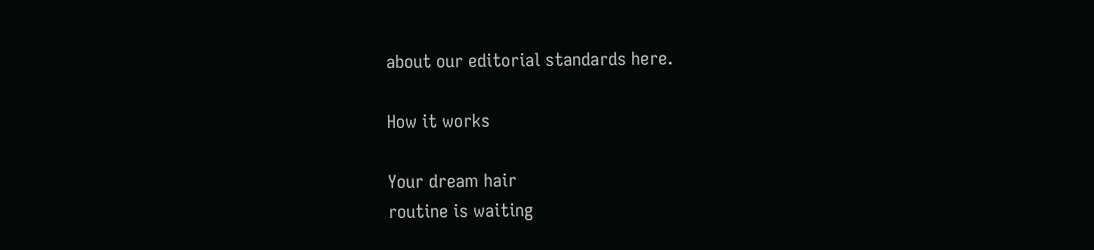about our editorial standards here.

How it works

Your dream hair
routine is waiting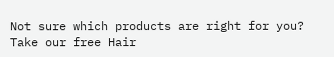Not sure which products are right for you? Take our free Hair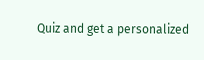Quiz and get a personalized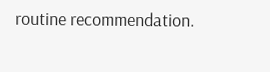routine recommendation.